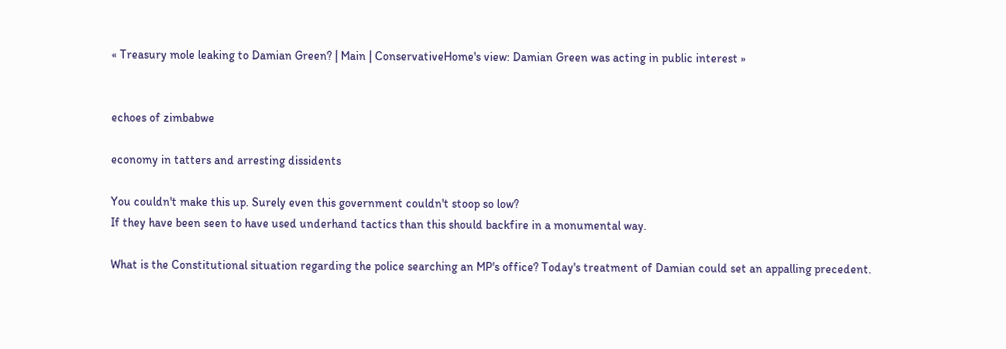« Treasury mole leaking to Damian Green? | Main | ConservativeHome's view: Damian Green was acting in public interest »


echoes of zimbabwe

economy in tatters and arresting dissidents

You couldn't make this up. Surely even this government couldn't stoop so low?
If they have been seen to have used underhand tactics than this should backfire in a monumental way.

What is the Constitutional situation regarding the police searching an MP's office? Today's treatment of Damian could set an appalling precedent.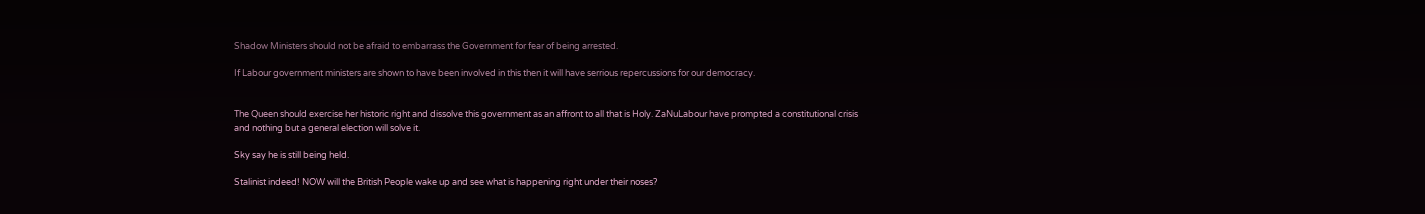Shadow Ministers should not be afraid to embarrass the Government for fear of being arrested.

If Labour government ministers are shown to have been involved in this then it will have serrious repercussions for our democracy.


The Queen should exercise her historic right and dissolve this government as an affront to all that is Holy. ZaNuLabour have prompted a constitutional crisis and nothing but a general election will solve it.

Sky say he is still being held.

Stalinist indeed! NOW will the British People wake up and see what is happening right under their noses?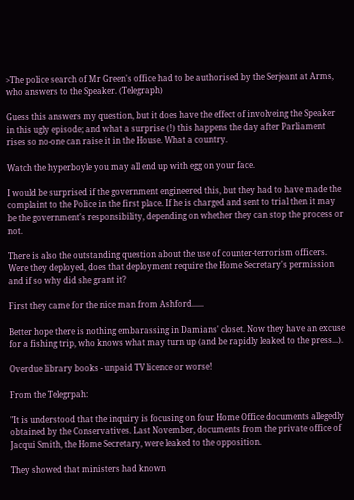>The police search of Mr Green's office had to be authorised by the Serjeant at Arms, who answers to the Speaker. (Telegraph)

Guess this answers my question, but it does have the effect of involveing the Speaker in this ugly episode; and what a surprise (!) this happens the day after Parliament rises so no-one can raise it in the House. What a country.

Watch the hyperboyle you may all end up with egg on your face.

I would be surprised if the government engineered this, but they had to have made the complaint to the Police in the first place. If he is charged and sent to trial then it may be the government's responsibility, depending on whether they can stop the process or not.

There is also the outstanding question about the use of counter-terrorism officers. Were they deployed, does that deployment require the Home Secretary's permission and if so why did she grant it?

First they came for the nice man from Ashford......

Better hope there is nothing embarassing in Damians' closet. Now they have an excuse for a fishing trip, who knows what may turn up (and be rapidly leaked to the press...).

Overdue library books - unpaid TV licence or worse!

From the Telegrpah:

"It is understood that the inquiry is focusing on four Home Office documents allegedly obtained by the Conservatives. Last November, documents from the private office of Jacqui Smith, the Home Secretary, were leaked to the opposition.

They showed that ministers had known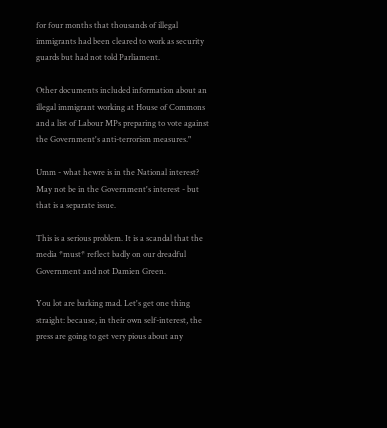for four months that thousands of illegal immigrants had been cleared to work as security guards but had not told Parliament.

Other documents included information about an illegal immigrant working at House of Commons and a list of Labour MPs preparing to vote against the Government's anti-terrorism measures."

Umm - what hewre is in the National interest? May not be in the Government's interest - but that is a separate issue.

This is a serious problem. It is a scandal that the media *must* reflect badly on our dreadful Government and not Damien Green.

You lot are barking mad. Let's get one thing straight: because, in their own self-interest, the press are going to get very pious about any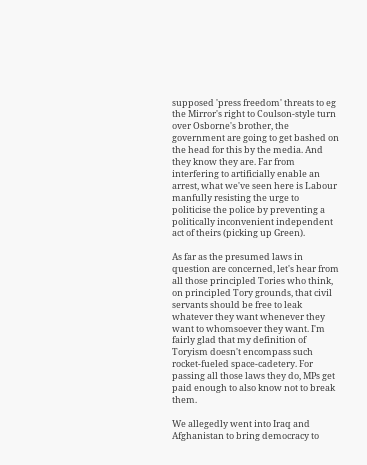supposed 'press freedom' threats to eg the Mirror's right to Coulson-style turn over Osborne's brother, the government are going to get bashed on the head for this by the media. And they know they are. Far from interfering to artificially enable an arrest, what we've seen here is Labour manfully resisting the urge to politicise the police by preventing a politically inconvenient independent act of theirs (picking up Green).

As far as the presumed laws in question are concerned, let's hear from all those principled Tories who think, on principled Tory grounds, that civil servants should be free to leak whatever they want whenever they want to whomsoever they want. I'm fairly glad that my definition of Toryism doesn't encompass such rocket-fueled space-cadetery. For passing all those laws they do, MPs get paid enough to also know not to break them.

We allegedly went into Iraq and Afghanistan to bring democracy to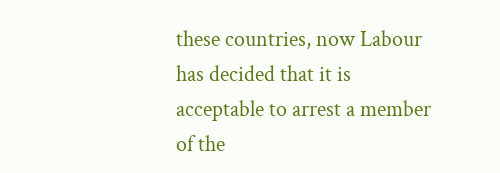these countries, now Labour has decided that it is acceptable to arrest a member of the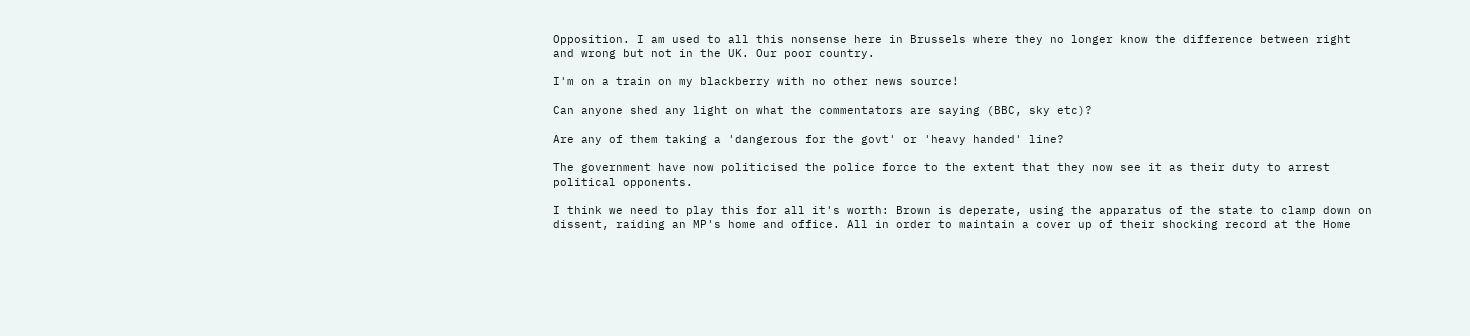Opposition. I am used to all this nonsense here in Brussels where they no longer know the difference between right and wrong but not in the UK. Our poor country.

I'm on a train on my blackberry with no other news source!

Can anyone shed any light on what the commentators are saying (BBC, sky etc)?

Are any of them taking a 'dangerous for the govt' or 'heavy handed' line?

The government have now politicised the police force to the extent that they now see it as their duty to arrest political opponents.

I think we need to play this for all it's worth: Brown is deperate, using the apparatus of the state to clamp down on dissent, raiding an MP's home and office. All in order to maintain a cover up of their shocking record at the Home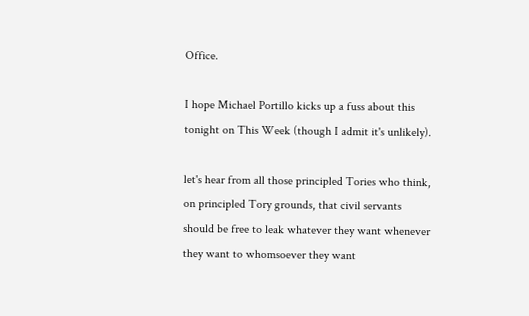Office.

I hope Michael Portillo kicks up a fuss about this tonight on This Week (though I admit it's unlikely).

let's hear from all those principled Tories who think, on principled Tory grounds, that civil servants should be free to leak whatever they want whenever they want to whomsoever they want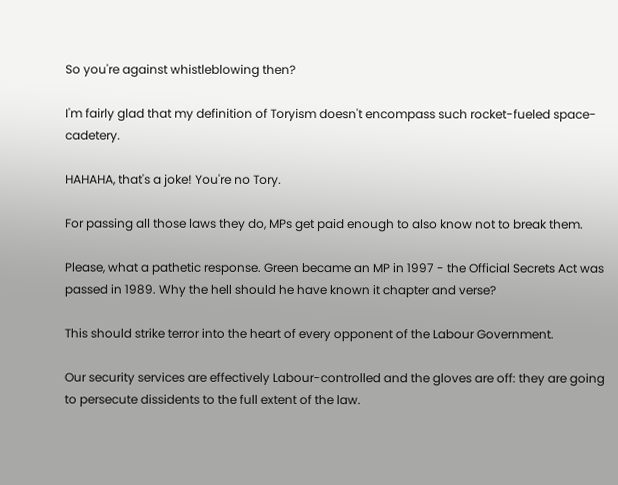So you're against whistleblowing then?

I'm fairly glad that my definition of Toryism doesn't encompass such rocket-fueled space-cadetery.

HAHAHA, that's a joke! You're no Tory.

For passing all those laws they do, MPs get paid enough to also know not to break them.

Please, what a pathetic response. Green became an MP in 1997 - the Official Secrets Act was passed in 1989. Why the hell should he have known it chapter and verse?

This should strike terror into the heart of every opponent of the Labour Government.

Our security services are effectively Labour-controlled and the gloves are off: they are going to persecute dissidents to the full extent of the law.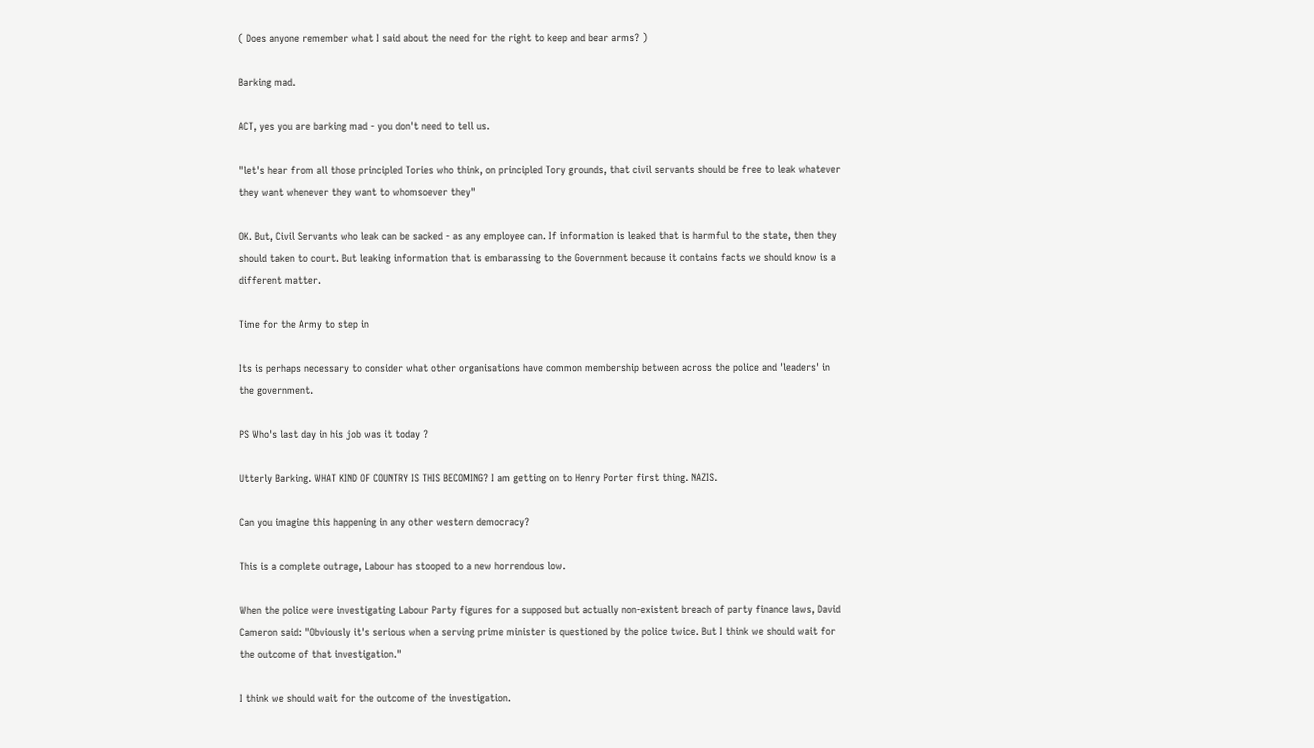( Does anyone remember what I said about the need for the right to keep and bear arms? )

Barking mad.

ACT, yes you are barking mad - you don't need to tell us.

"let's hear from all those principled Tories who think, on principled Tory grounds, that civil servants should be free to leak whatever they want whenever they want to whomsoever they"

OK. But, Civil Servants who leak can be sacked - as any employee can. If information is leaked that is harmful to the state, then they should taken to court. But leaking information that is embarassing to the Government because it contains facts we should know is a different matter.

Time for the Army to step in

Its is perhaps necessary to consider what other organisations have common membership between across the police and 'leaders' in the government.

PS Who's last day in his job was it today ?

Utterly Barking. WHAT KIND OF COUNTRY IS THIS BECOMING? I am getting on to Henry Porter first thing. NAZIS.

Can you imagine this happening in any other western democracy?

This is a complete outrage, Labour has stooped to a new horrendous low.

When the police were investigating Labour Party figures for a supposed but actually non-existent breach of party finance laws, David Cameron said: "Obviously it's serious when a serving prime minister is questioned by the police twice. But I think we should wait for the outcome of that investigation."

I think we should wait for the outcome of the investigation.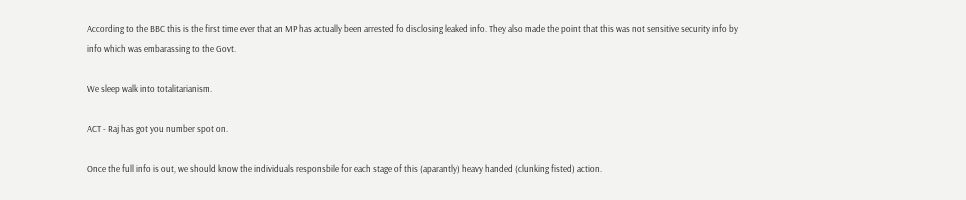According to the BBC this is the first time ever that an MP has actually been arrested fo disclosing leaked info. They also made the point that this was not sensitive security info by info which was embarassing to the Govt.

We sleep walk into totalitarianism.

ACT - Raj has got you number spot on.

Once the full info is out, we should know the individuals responsbile for each stage of this (aparantly) heavy handed (clunking fisted) action.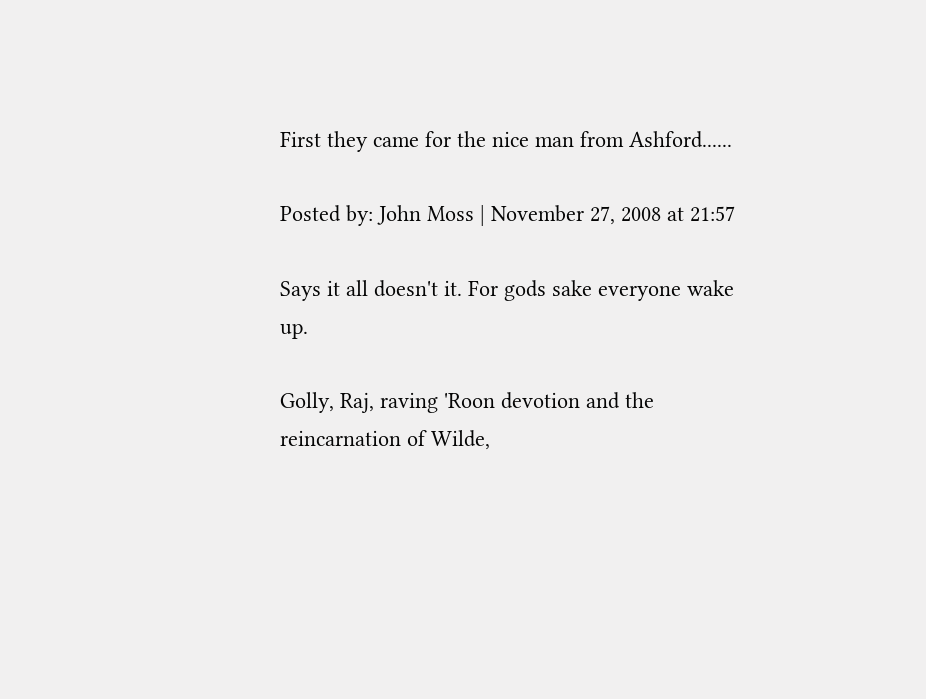First they came for the nice man from Ashford......

Posted by: John Moss | November 27, 2008 at 21:57

Says it all doesn't it. For gods sake everyone wake up.

Golly, Raj, raving 'Roon devotion and the reincarnation of Wilde,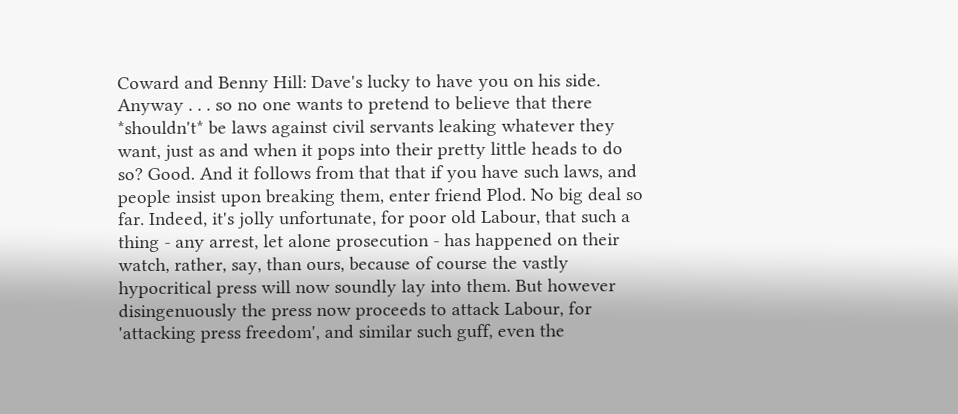Coward and Benny Hill: Dave's lucky to have you on his side. Anyway . . . so no one wants to pretend to believe that there *shouldn't* be laws against civil servants leaking whatever they want, just as and when it pops into their pretty little heads to do so? Good. And it follows from that that if you have such laws, and people insist upon breaking them, enter friend Plod. No big deal so far. Indeed, it's jolly unfortunate, for poor old Labour, that such a thing - any arrest, let alone prosecution - has happened on their watch, rather, say, than ours, because of course the vastly hypocritical press will now soundly lay into them. But however disingenuously the press now proceeds to attack Labour, for 'attacking press freedom', and similar such guff, even the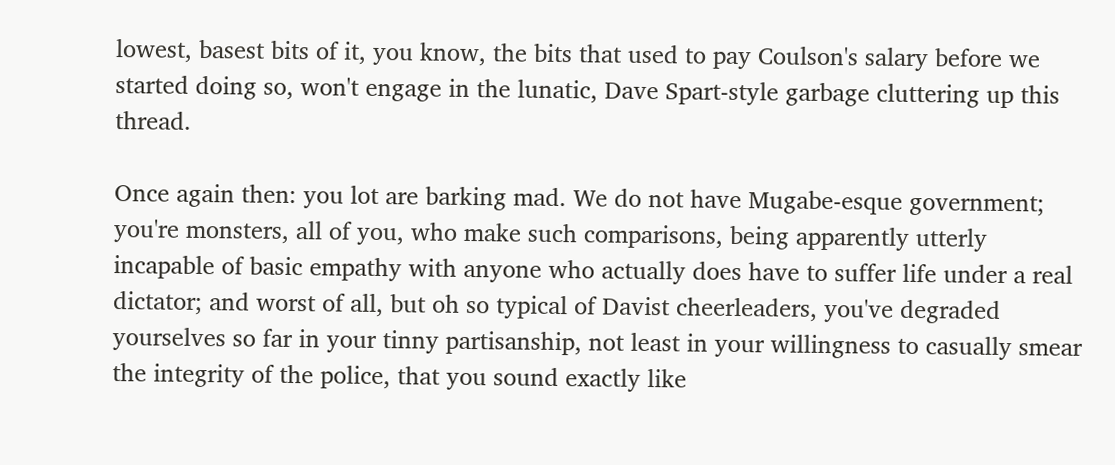lowest, basest bits of it, you know, the bits that used to pay Coulson's salary before we started doing so, won't engage in the lunatic, Dave Spart-style garbage cluttering up this thread.

Once again then: you lot are barking mad. We do not have Mugabe-esque government; you're monsters, all of you, who make such comparisons, being apparently utterly incapable of basic empathy with anyone who actually does have to suffer life under a real dictator; and worst of all, but oh so typical of Davist cheerleaders, you've degraded yourselves so far in your tinny partisanship, not least in your willingness to casually smear the integrity of the police, that you sound exactly like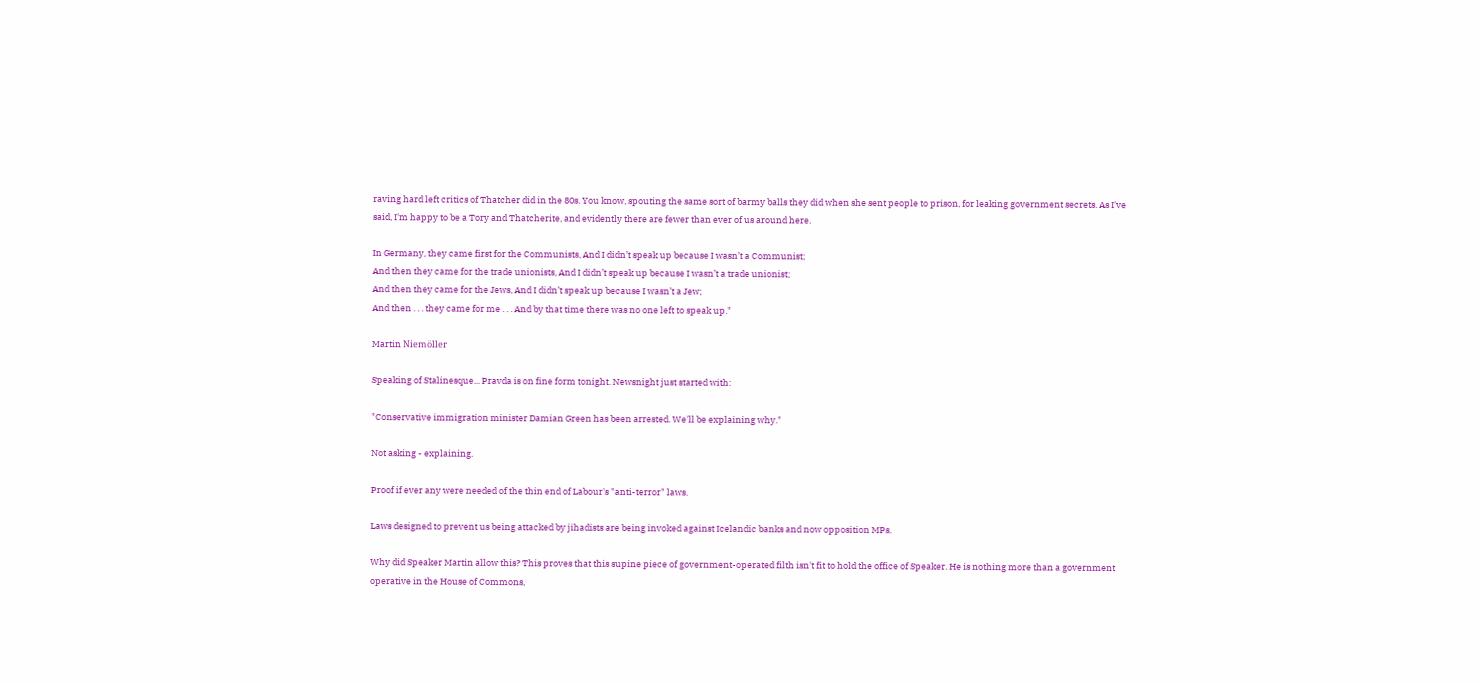raving hard left critics of Thatcher did in the 80s. You know, spouting the same sort of barmy balls they did when she sent people to prison, for leaking government secrets. As I've said, I'm happy to be a Tory and Thatcherite, and evidently there are fewer than ever of us around here.

In Germany, they came first for the Communists, And I didn’t speak up because I wasn’t a Communist;
And then they came for the trade unionists, And I didn’t speak up because I wasn’t a trade unionist;
And then they came for the Jews, And I didn’t speak up because I wasn’t a Jew;
And then . . . they came for me . . . And by that time there was no one left to speak up."

Martin Niemöller

Speaking of Stalinesque... Pravda is on fine form tonight. Newsnight just started with:

"Conservative immigration minister Damian Green has been arrested. We'll be explaining why."

Not asking - explaining.

Proof if ever any were needed of the thin end of Labour's "anti-terror" laws.

Laws designed to prevent us being attacked by jihadists are being invoked against Icelandic banks and now opposition MPs.

Why did Speaker Martin allow this? This proves that this supine piece of government-operated filth isn't fit to hold the office of Speaker. He is nothing more than a government operative in the House of Commons,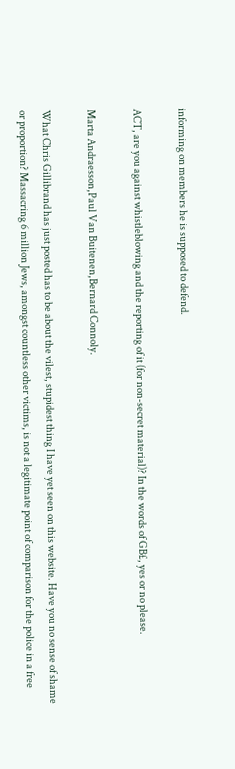informing on members he is supposed to defend.

ACT, are you against whistleblowing and the reporting of it (for non-secret material)? In the words of GB£, yes or no please.

Marta Andraesson,Paul Van Buitenen,Bernard Connoly.

What Chris Gillibrand has just posted has to be about the vilest, stupidest thing I have yet seen on this website. Have you no sense of shame or proportion? Massacring 6 million Jews, amongst countless other victims, is not a legitimate point of comparison for the police in a free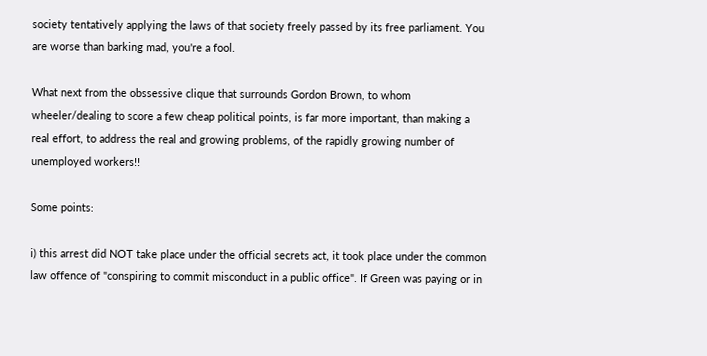society tentatively applying the laws of that society freely passed by its free parliament. You are worse than barking mad, you're a fool.

What next from the obssessive clique that surrounds Gordon Brown, to whom wheeler/dealing to score a few cheap political points, is far more important, than making a real effort, to address the real and growing problems, of the rapidly growing number of unemployed workers!!

Some points:

i) this arrest did NOT take place under the official secrets act, it took place under the common law offence of "conspiring to commit misconduct in a public office". If Green was paying or in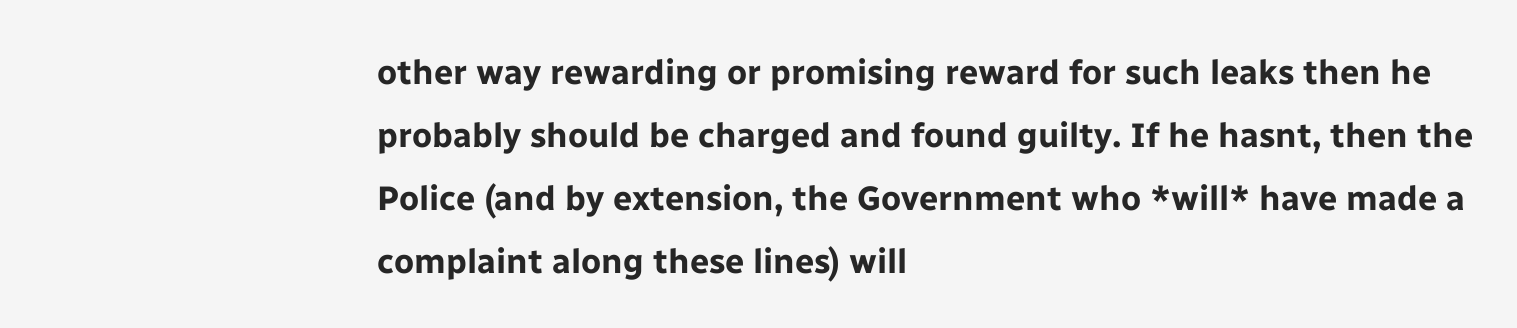other way rewarding or promising reward for such leaks then he probably should be charged and found guilty. If he hasnt, then the Police (and by extension, the Government who *will* have made a complaint along these lines) will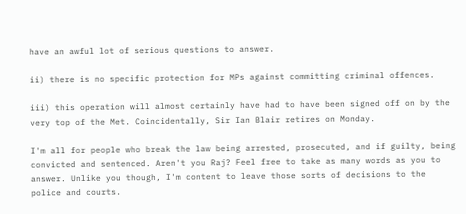have an awful lot of serious questions to answer.

ii) there is no specific protection for MPs against committing criminal offences.

iii) this operation will almost certainly have had to have been signed off on by the very top of the Met. Coincidentally, Sir Ian Blair retires on Monday.

I'm all for people who break the law being arrested, prosecuted, and if guilty, being convicted and sentenced. Aren't you Raj? Feel free to take as many words as you to answer. Unlike you though, I'm content to leave those sorts of decisions to the police and courts.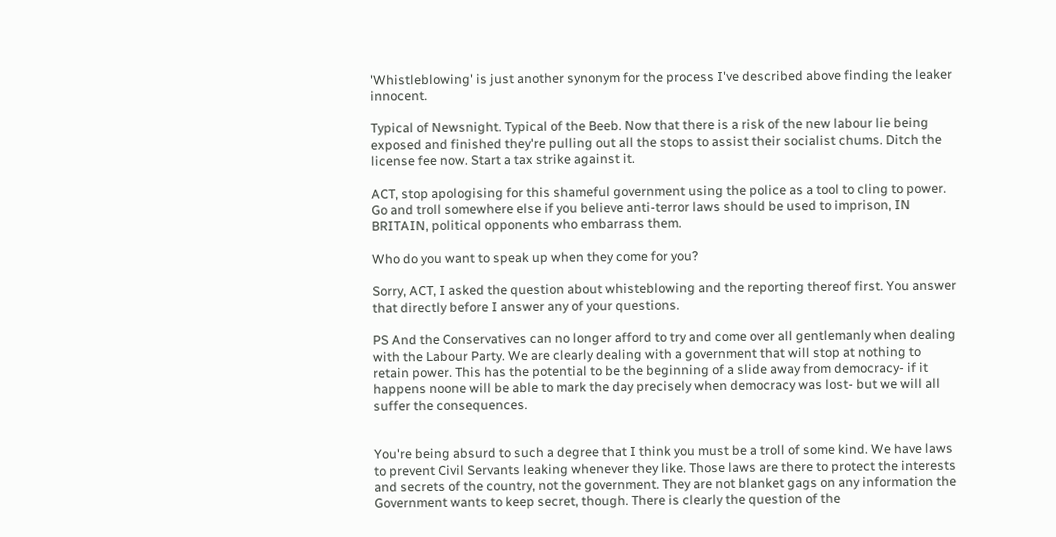'Whistleblowing' is just another synonym for the process I've described above finding the leaker innocent.

Typical of Newsnight. Typical of the Beeb. Now that there is a risk of the new labour lie being exposed and finished they're pulling out all the stops to assist their socialist chums. Ditch the license fee now. Start a tax strike against it.

ACT, stop apologising for this shameful government using the police as a tool to cling to power. Go and troll somewhere else if you believe anti-terror laws should be used to imprison, IN BRITAIN, political opponents who embarrass them.

Who do you want to speak up when they come for you?

Sorry, ACT, I asked the question about whisteblowing and the reporting thereof first. You answer that directly before I answer any of your questions.

PS And the Conservatives can no longer afford to try and come over all gentlemanly when dealing with the Labour Party. We are clearly dealing with a government that will stop at nothing to retain power. This has the potential to be the beginning of a slide away from democracy- if it happens noone will be able to mark the day precisely when democracy was lost- but we will all suffer the consequences.


You're being absurd to such a degree that I think you must be a troll of some kind. We have laws to prevent Civil Servants leaking whenever they like. Those laws are there to protect the interests and secrets of the country, not the government. They are not blanket gags on any information the Government wants to keep secret, though. There is clearly the question of the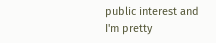public interest and I'm pretty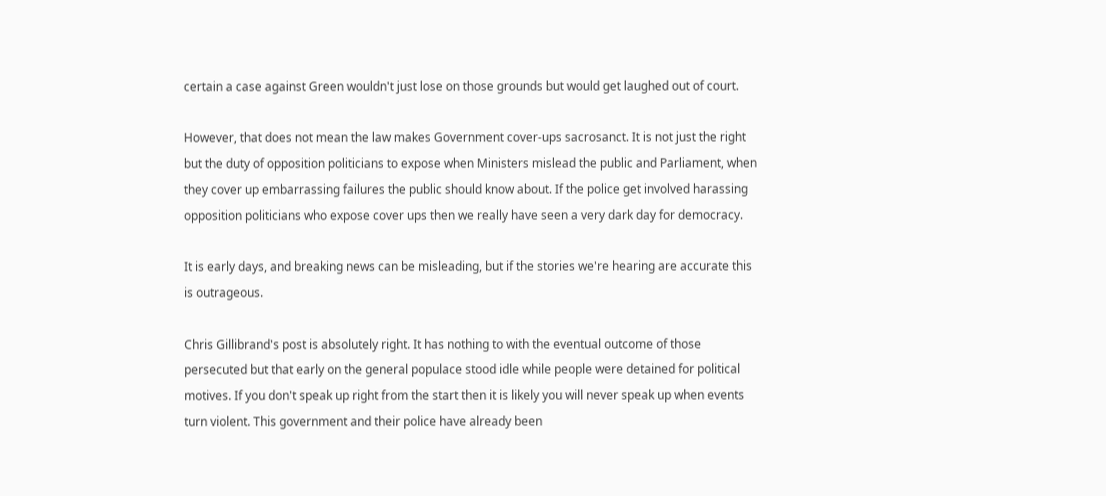certain a case against Green wouldn't just lose on those grounds but would get laughed out of court.

However, that does not mean the law makes Government cover-ups sacrosanct. It is not just the right but the duty of opposition politicians to expose when Ministers mislead the public and Parliament, when they cover up embarrassing failures the public should know about. If the police get involved harassing opposition politicians who expose cover ups then we really have seen a very dark day for democracy.

It is early days, and breaking news can be misleading, but if the stories we're hearing are accurate this is outrageous.

Chris Gillibrand's post is absolutely right. It has nothing to with the eventual outcome of those persecuted but that early on the general populace stood idle while people were detained for political motives. If you don't speak up right from the start then it is likely you will never speak up when events turn violent. This government and their police have already been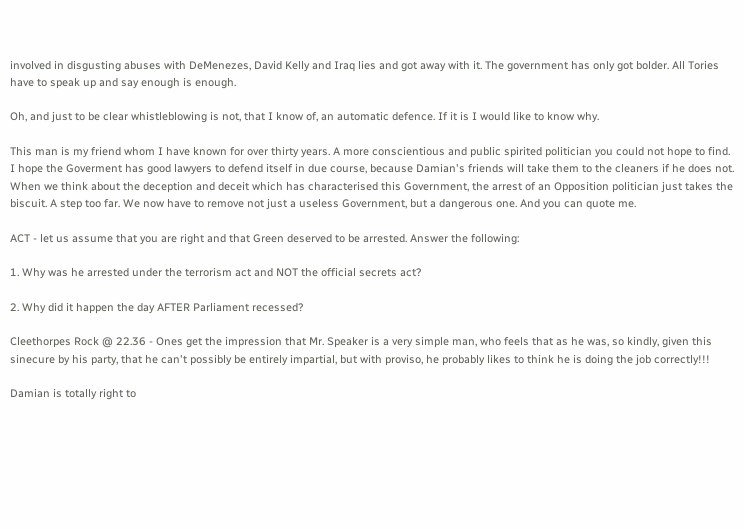involved in disgusting abuses with DeMenezes, David Kelly and Iraq lies and got away with it. The government has only got bolder. All Tories have to speak up and say enough is enough.

Oh, and just to be clear whistleblowing is not, that I know of, an automatic defence. If it is I would like to know why.

This man is my friend whom I have known for over thirty years. A more conscientious and public spirited politician you could not hope to find. I hope the Goverment has good lawyers to defend itself in due course, because Damian's friends will take them to the cleaners if he does not. When we think about the deception and deceit which has characterised this Government, the arrest of an Opposition politician just takes the biscuit. A step too far. We now have to remove not just a useless Government, but a dangerous one. And you can quote me.

ACT - let us assume that you are right and that Green deserved to be arrested. Answer the following:

1. Why was he arrested under the terrorism act and NOT the official secrets act?

2. Why did it happen the day AFTER Parliament recessed?

Cleethorpes Rock @ 22.36 - Ones get the impression that Mr. Speaker is a very simple man, who feels that as he was, so kindly, given this sinecure by his party, that he can't possibly be entirely impartial, but with proviso, he probably likes to think he is doing the job correctly!!!

Damian is totally right to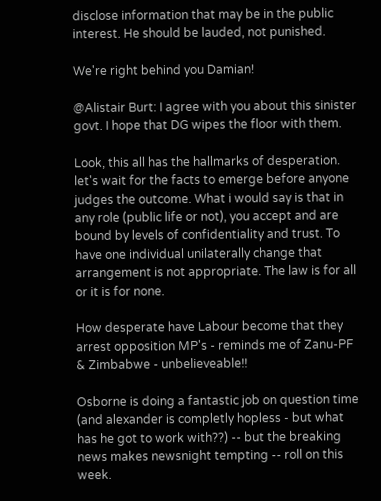disclose information that may be in the public interest. He should be lauded, not punished.

We're right behind you Damian!

@Alistair Burt: I agree with you about this sinister govt. I hope that DG wipes the floor with them.

Look, this all has the hallmarks of desperation. let's wait for the facts to emerge before anyone judges the outcome. What i would say is that in any role (public life or not), you accept and are bound by levels of confidentiality and trust. To have one individual unilaterally change that arrangement is not appropriate. The law is for all or it is for none.

How desperate have Labour become that they arrest opposition MP's - reminds me of Zanu-PF & Zimbabwe - unbelieveable!!

Osborne is doing a fantastic job on question time (and alexander is completly hopless - but what has he got to work with??) -- but the breaking news makes newsnight tempting -- roll on this week.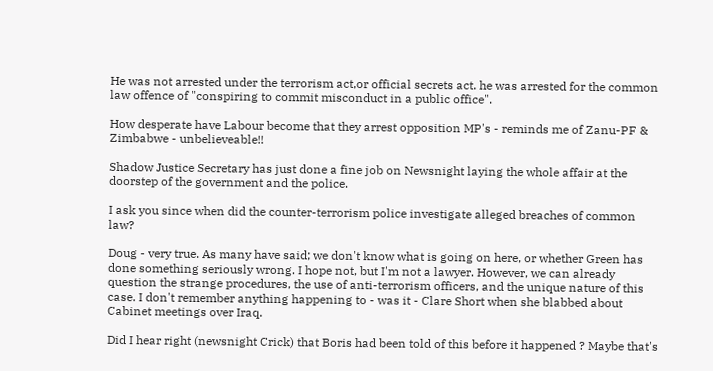He was not arrested under the terrorism act,or official secrets act. he was arrested for the common law offence of "conspiring to commit misconduct in a public office".

How desperate have Labour become that they arrest opposition MP's - reminds me of Zanu-PF & Zimbabwe - unbelieveable!!

Shadow Justice Secretary has just done a fine job on Newsnight laying the whole affair at the doorstep of the government and the police.

I ask you since when did the counter-terrorism police investigate alleged breaches of common law?

Doug - very true. As many have said; we don't know what is going on here, or whether Green has done something seriously wrong. I hope not, but I'm not a lawyer. However, we can already question the strange procedures, the use of anti-terrorism officers, and the unique nature of this case. I don't remember anything happening to - was it - Clare Short when she blabbed about Cabinet meetings over Iraq.

Did I hear right (newsnight Crick) that Boris had been told of this before it happened ? Maybe that's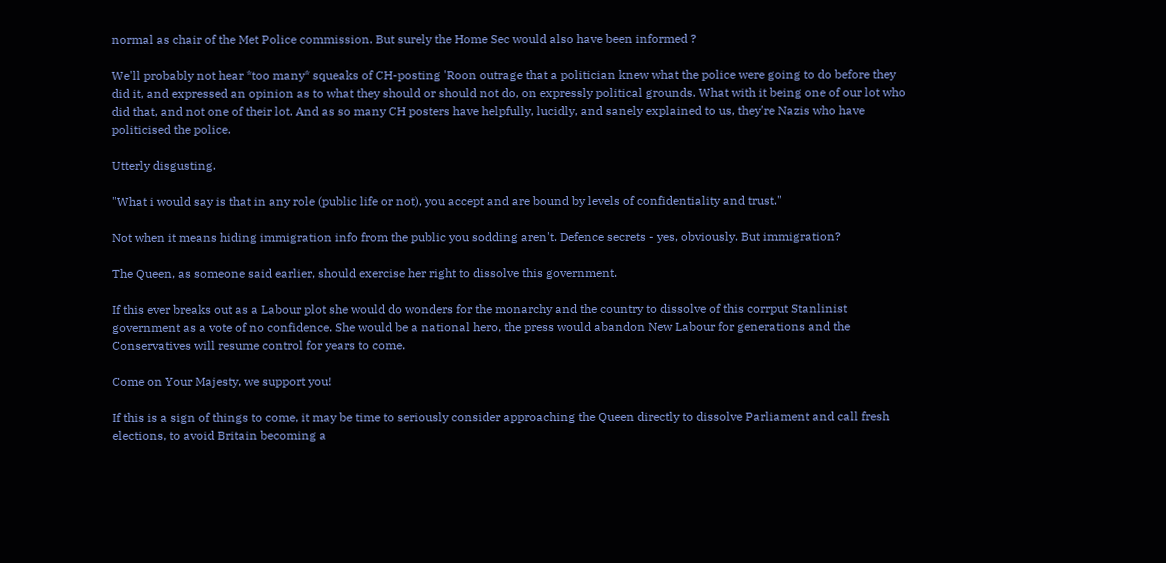normal as chair of the Met Police commission. But surely the Home Sec would also have been informed ?

We'll probably not hear *too many* squeaks of CH-posting 'Roon outrage that a politician knew what the police were going to do before they did it, and expressed an opinion as to what they should or should not do, on expressly political grounds. What with it being one of our lot who did that, and not one of their lot. And as so many CH posters have helpfully, lucidly, and sanely explained to us, they're Nazis who have politicised the police.

Utterly disgusting.

"What i would say is that in any role (public life or not), you accept and are bound by levels of confidentiality and trust."

Not when it means hiding immigration info from the public you sodding aren't. Defence secrets - yes, obviously. But immigration?

The Queen, as someone said earlier, should exercise her right to dissolve this government.

If this ever breaks out as a Labour plot she would do wonders for the monarchy and the country to dissolve of this corrput Stanlinist government as a vote of no confidence. She would be a national hero, the press would abandon New Labour for generations and the Conservatives will resume control for years to come.

Come on Your Majesty, we support you!

If this is a sign of things to come, it may be time to seriously consider approaching the Queen directly to dissolve Parliament and call fresh elections, to avoid Britain becoming a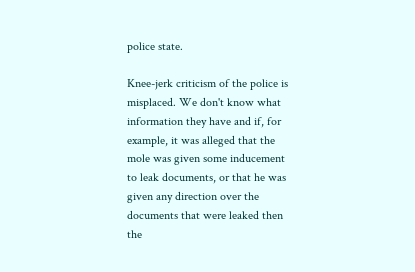police state.

Knee-jerk criticism of the police is misplaced. We don't know what information they have and if, for example, it was alleged that the mole was given some inducement to leak documents, or that he was given any direction over the documents that were leaked then the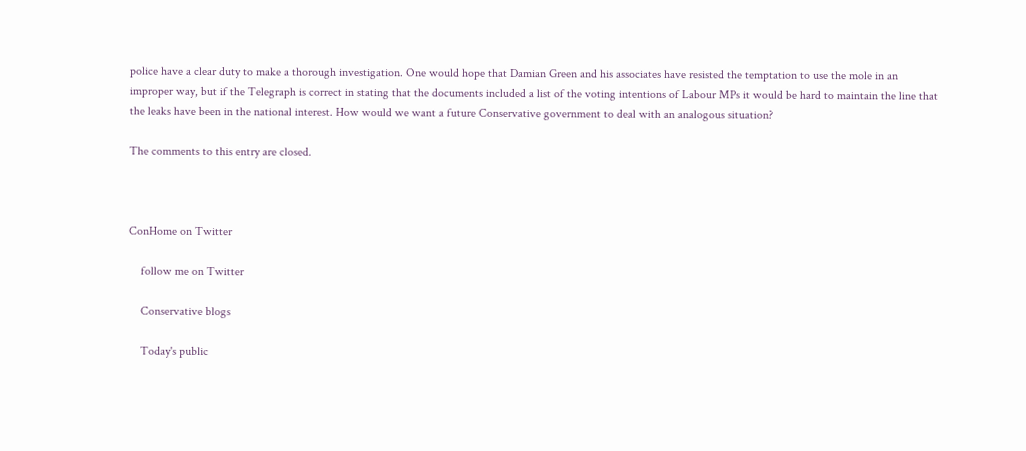police have a clear duty to make a thorough investigation. One would hope that Damian Green and his associates have resisted the temptation to use the mole in an improper way, but if the Telegraph is correct in stating that the documents included a list of the voting intentions of Labour MPs it would be hard to maintain the line that the leaks have been in the national interest. How would we want a future Conservative government to deal with an analogous situation?

The comments to this entry are closed.



ConHome on Twitter

    follow me on Twitter

    Conservative blogs

    Today's public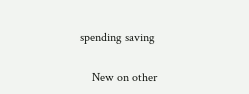spending saving

    New on other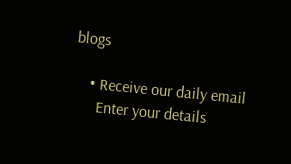blogs

    • Receive our daily email
      Enter your details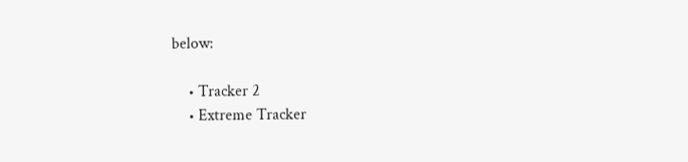below:

    • Tracker 2
    • Extreme Tracker